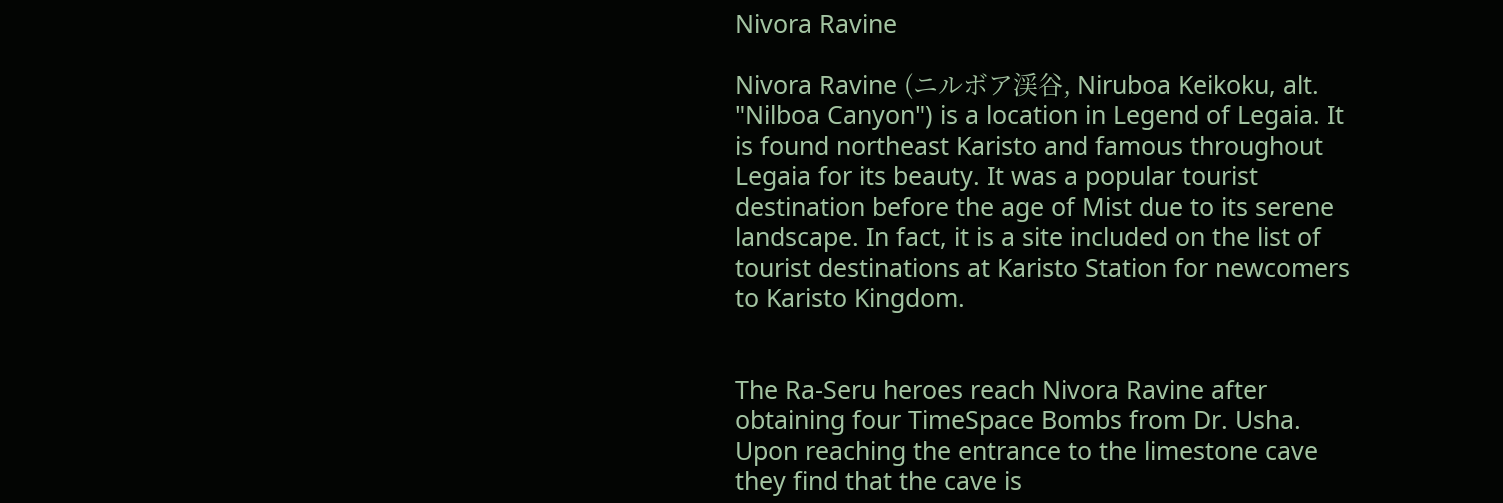Nivora Ravine

Nivora Ravine (ニルボア渓谷, Niruboa Keikoku, alt. "Nilboa Canyon") is a location in Legend of Legaia. It is found northeast Karisto and famous throughout Legaia for its beauty. It was a popular tourist destination before the age of Mist due to its serene landscape. In fact, it is a site included on the list of tourist destinations at Karisto Station for newcomers to Karisto Kingdom.


The Ra-Seru heroes reach Nivora Ravine after obtaining four TimeSpace Bombs from Dr. Usha. Upon reaching the entrance to the limestone cave they find that the cave is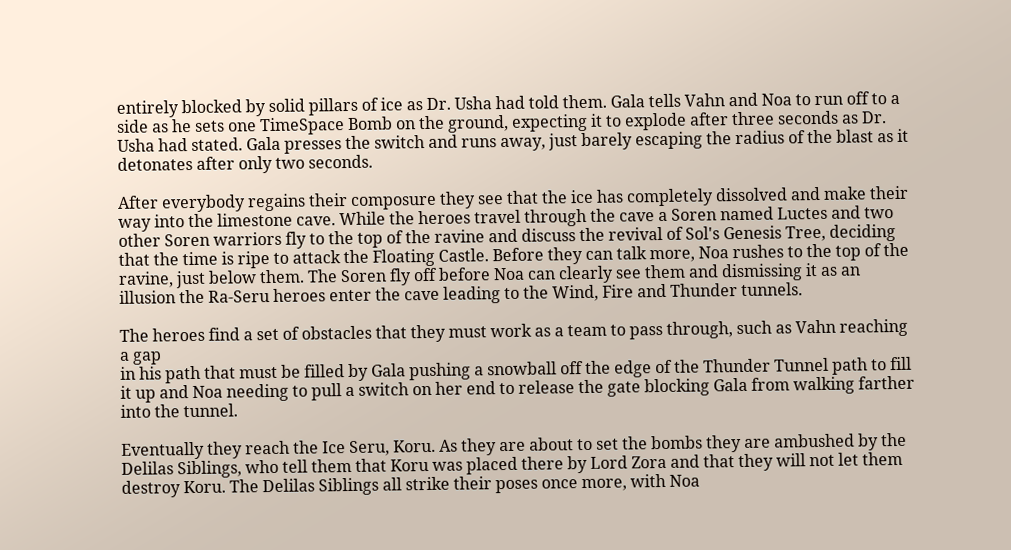entirely blocked by solid pillars of ice as Dr. Usha had told them. Gala tells Vahn and Noa to run off to a side as he sets one TimeSpace Bomb on the ground, expecting it to explode after three seconds as Dr. Usha had stated. Gala presses the switch and runs away, just barely escaping the radius of the blast as it detonates after only two seconds.

After everybody regains their composure they see that the ice has completely dissolved and make their way into the limestone cave. While the heroes travel through the cave a Soren named Luctes and two other Soren warriors fly to the top of the ravine and discuss the revival of Sol's Genesis Tree, deciding that the time is ripe to attack the Floating Castle. Before they can talk more, Noa rushes to the top of the ravine, just below them. The Soren fly off before Noa can clearly see them and dismissing it as an illusion the Ra-Seru heroes enter the cave leading to the Wind, Fire and Thunder tunnels.

The heroes find a set of obstacles that they must work as a team to pass through, such as Vahn reaching a gap
in his path that must be filled by Gala pushing a snowball off the edge of the Thunder Tunnel path to fill it up and Noa needing to pull a switch on her end to release the gate blocking Gala from walking farther into the tunnel.

Eventually they reach the Ice Seru, Koru. As they are about to set the bombs they are ambushed by the Delilas Siblings, who tell them that Koru was placed there by Lord Zora and that they will not let them destroy Koru. The Delilas Siblings all strike their poses once more, with Noa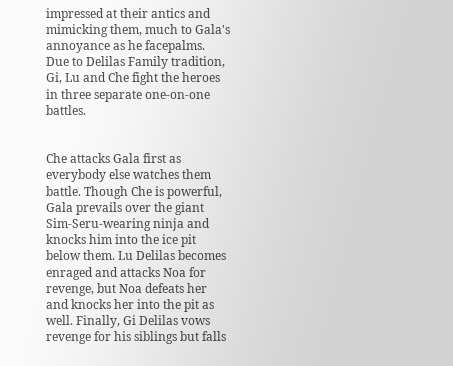impressed at their antics and mimicking them, much to Gala's annoyance as he facepalms. Due to Delilas Family tradition, Gi, Lu and Che fight the heroes in three separate one-on-one battles.


Che attacks Gala first as everybody else watches them battle. Though Che is powerful, Gala prevails over the giant Sim-Seru-wearing ninja and knocks him into the ice pit below them. Lu Delilas becomes enraged and attacks Noa for revenge, but Noa defeats her and knocks her into the pit as well. Finally, Gi Delilas vows revenge for his siblings but falls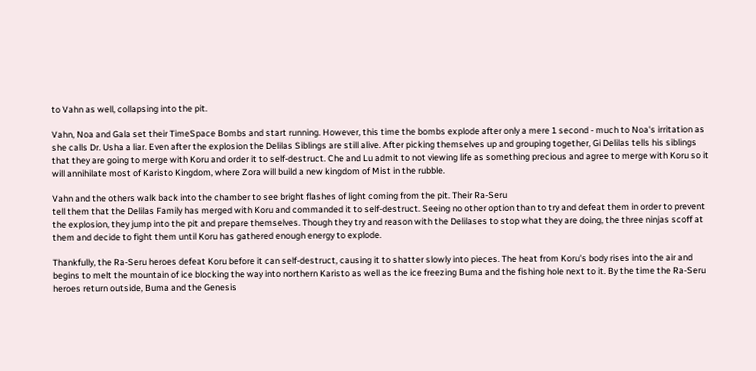to Vahn as well, collapsing into the pit.

Vahn, Noa and Gala set their TimeSpace Bombs and start running. However, this time the bombs explode after only a mere 1 second - much to Noa's irritation as she calls Dr. Usha a liar. Even after the explosion the Delilas Siblings are still alive. After picking themselves up and grouping together, Gi Delilas tells his siblings that they are going to merge with Koru and order it to self-destruct. Che and Lu admit to not viewing life as something precious and agree to merge with Koru so it will annihilate most of Karisto Kingdom, where Zora will build a new kingdom of Mist in the rubble.

Vahn and the others walk back into the chamber to see bright flashes of light coming from the pit. Their Ra-Seru
tell them that the Delilas Family has merged with Koru and commanded it to self-destruct. Seeing no other option than to try and defeat them in order to prevent the explosion, they jump into the pit and prepare themselves. Though they try and reason with the Delilases to stop what they are doing, the three ninjas scoff at them and decide to fight them until Koru has gathered enough energy to explode.

Thankfully, the Ra-Seru heroes defeat Koru before it can self-destruct, causing it to shatter slowly into pieces. The heat from Koru's body rises into the air and begins to melt the mountain of ice blocking the way into northern Karisto as well as the ice freezing Buma and the fishing hole next to it. By the time the Ra-Seru heroes return outside, Buma and the Genesis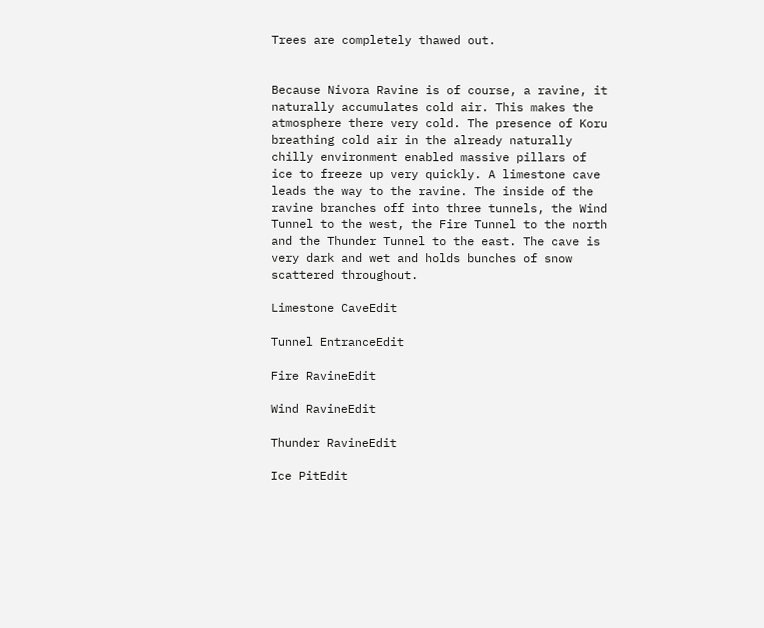Trees are completely thawed out.


Because Nivora Ravine is of course, a ravine, it naturally accumulates cold air. This makes the atmosphere there very cold. The presence of Koru breathing cold air in the already naturally chilly environment enabled massive pillars of ice to freeze up very quickly. A limestone cave leads the way to the ravine. The inside of the ravine branches off into three tunnels, the Wind Tunnel to the west, the Fire Tunnel to the north and the Thunder Tunnel to the east. The cave is very dark and wet and holds bunches of snow scattered throughout.

Limestone CaveEdit

Tunnel EntranceEdit

Fire RavineEdit

Wind RavineEdit

Thunder RavineEdit

Ice PitEdit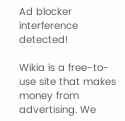Ad blocker interference detected!

Wikia is a free-to-use site that makes money from advertising. We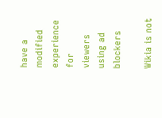have a modified experience for viewers using ad blockers

Wikia is not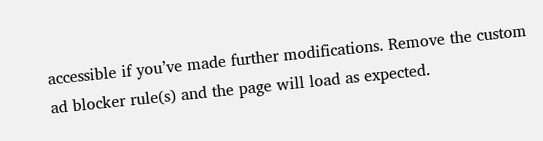accessible if you’ve made further modifications. Remove the custom ad blocker rule(s) and the page will load as expected.